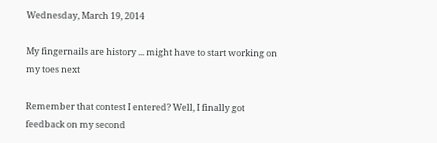Wednesday, March 19, 2014

My fingernails are history ... might have to start working on my toes next

Remember that contest I entered? Well, I finally got feedback on my second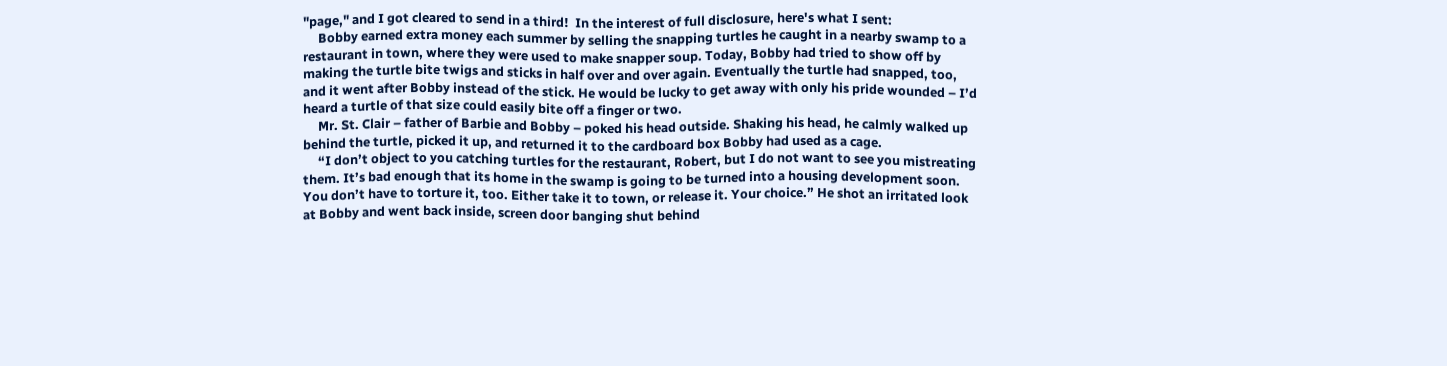"page," and I got cleared to send in a third!  In the interest of full disclosure, here's what I sent:
     Bobby earned extra money each summer by selling the snapping turtles he caught in a nearby swamp to a restaurant in town, where they were used to make snapper soup. Today, Bobby had tried to show off by making the turtle bite twigs and sticks in half over and over again. Eventually the turtle had snapped, too, and it went after Bobby instead of the stick. He would be lucky to get away with only his pride wounded – I’d heard a turtle of that size could easily bite off a finger or two.
     Mr. St. Clair – father of Barbie and Bobby – poked his head outside. Shaking his head, he calmly walked up behind the turtle, picked it up, and returned it to the cardboard box Bobby had used as a cage.
     “I don’t object to you catching turtles for the restaurant, Robert, but I do not want to see you mistreating them. It’s bad enough that its home in the swamp is going to be turned into a housing development soon. You don’t have to torture it, too. Either take it to town, or release it. Your choice.” He shot an irritated look at Bobby and went back inside, screen door banging shut behind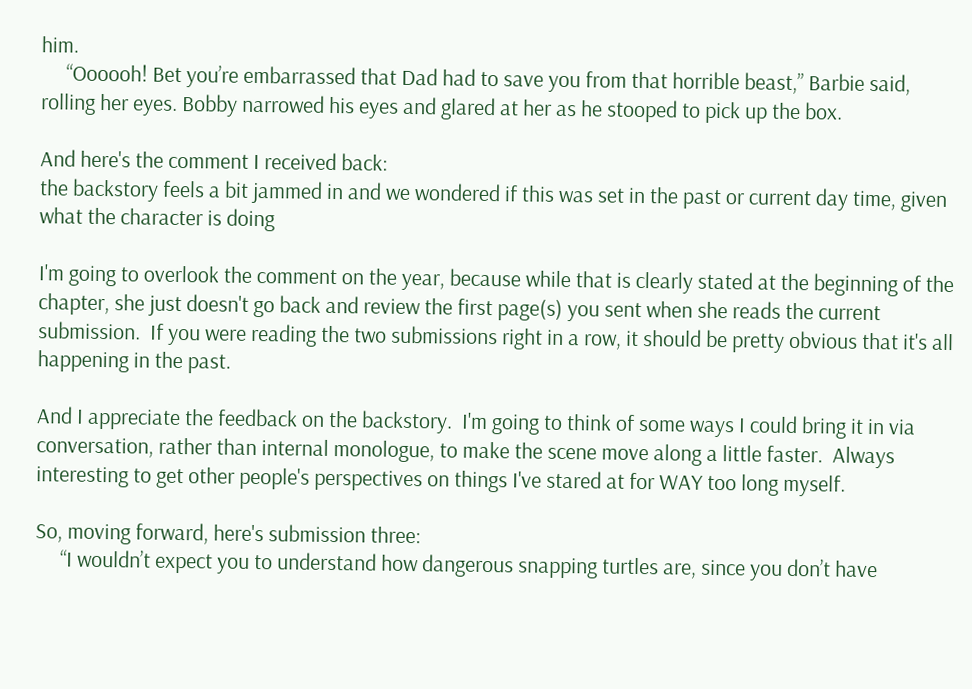him.
     “Oooooh! Bet you’re embarrassed that Dad had to save you from that horrible beast,” Barbie said, rolling her eyes. Bobby narrowed his eyes and glared at her as he stooped to pick up the box.

And here's the comment I received back:
the backstory feels a bit jammed in and we wondered if this was set in the past or current day time, given what the character is doing

I'm going to overlook the comment on the year, because while that is clearly stated at the beginning of the chapter, she just doesn't go back and review the first page(s) you sent when she reads the current submission.  If you were reading the two submissions right in a row, it should be pretty obvious that it's all happening in the past.

And I appreciate the feedback on the backstory.  I'm going to think of some ways I could bring it in via conversation, rather than internal monologue, to make the scene move along a little faster.  Always interesting to get other people's perspectives on things I've stared at for WAY too long myself.

So, moving forward, here's submission three:
     “I wouldn’t expect you to understand how dangerous snapping turtles are, since you don’t have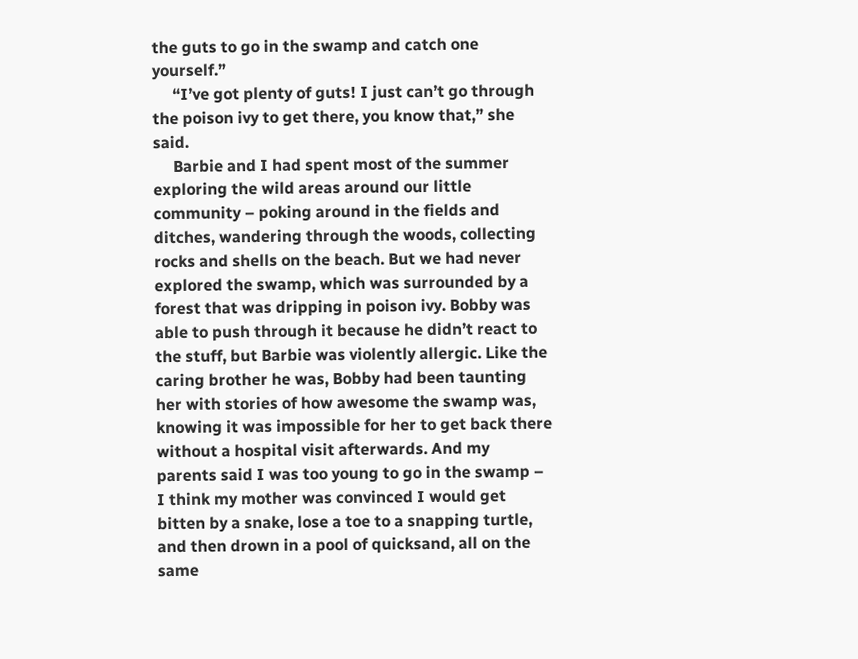the guts to go in the swamp and catch one yourself.”
     “I’ve got plenty of guts! I just can’t go through the poison ivy to get there, you know that,” she said.
     Barbie and I had spent most of the summer exploring the wild areas around our little community – poking around in the fields and ditches, wandering through the woods, collecting rocks and shells on the beach. But we had never explored the swamp, which was surrounded by a forest that was dripping in poison ivy. Bobby was able to push through it because he didn’t react to the stuff, but Barbie was violently allergic. Like the caring brother he was, Bobby had been taunting her with stories of how awesome the swamp was, knowing it was impossible for her to get back there without a hospital visit afterwards. And my parents said I was too young to go in the swamp – I think my mother was convinced I would get bitten by a snake, lose a toe to a snapping turtle, and then drown in a pool of quicksand, all on the same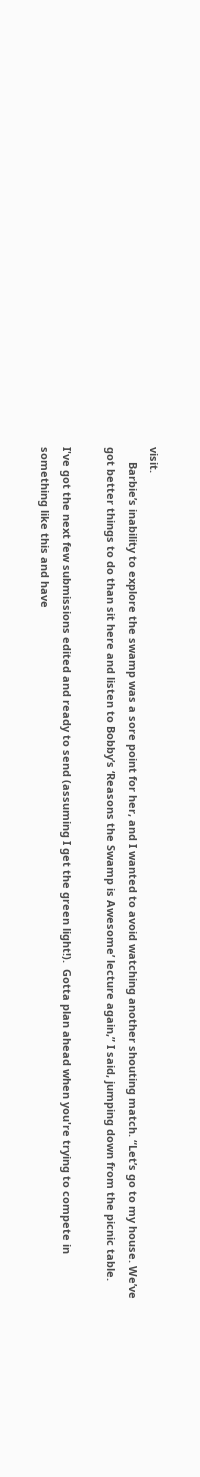visit.
     Barbie’s inability to explore the swamp was a sore point for her, and I wanted to avoid watching another shouting match. “Let’s go to my house. We’ve got better things to do than sit here and listen to Bobby’s ‘Reasons the Swamp is Awesome’ lecture again,” I said, jumping down from the picnic table.

I've got the next few submissions edited and ready to send (assuming I get the green light!).  Gotta plan ahead when you're trying to compete in something like this and have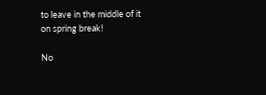to leave in the middle of it on spring break!

No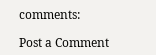comments:

Post a Comment